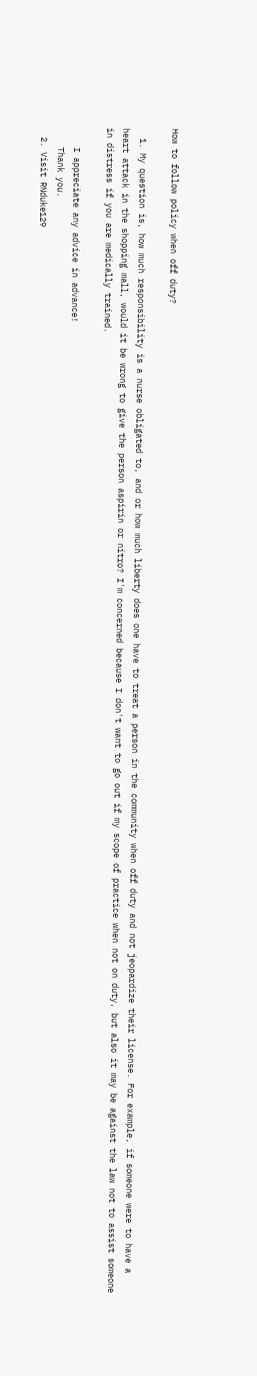How to follow policy when off duty?

  1. My question is, how much responsibility is a nurse obligated to, and or how much liberty does one have to treat a person in the community when off duty and not jeopardize their license. For example, if someone were to have a heart attack in the shopping mall, would it be wrong to give the person aspirin or nitro? I'm concerned because I don't want to go out if my scope of practice when not on duty, but also it may be against the law not to assist someone in distress if you are medically trained.

    I appreciate any advice in advance!
    Thank you.
  2. Visit RNduke129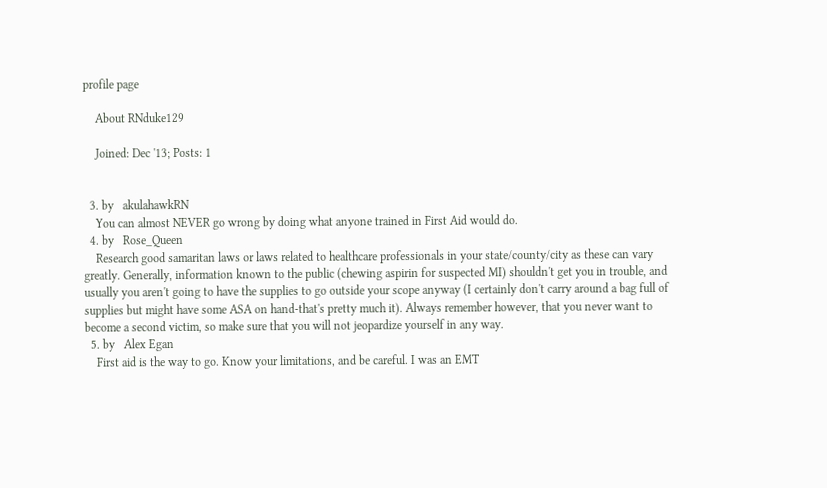profile page

    About RNduke129

    Joined: Dec '13; Posts: 1


  3. by   akulahawkRN
    You can almost NEVER go wrong by doing what anyone trained in First Aid would do.
  4. by   Rose_Queen
    Research good samaritan laws or laws related to healthcare professionals in your state/county/city as these can vary greatly. Generally, information known to the public (chewing aspirin for suspected MI) shouldn't get you in trouble, and usually you aren't going to have the supplies to go outside your scope anyway (I certainly don't carry around a bag full of supplies but might have some ASA on hand-that's pretty much it). Always remember however, that you never want to become a second victim, so make sure that you will not jeopardize yourself in any way.
  5. by   Alex Egan
    First aid is the way to go. Know your limitations, and be careful. I was an EMT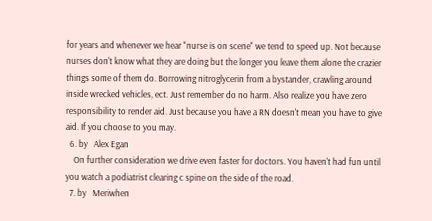for years and whenever we hear "nurse is on scene" we tend to speed up. Not because nurses don't know what they are doing but the longer you leave them alone the crazier things some of them do. Borrowing nitroglycerin from a bystander, crawling around inside wrecked vehicles, ect. Just remember do no harm. Also realize you have zero responsibility to render aid. Just because you have a RN doesn't mean you have to give aid. If you choose to you may.
  6. by   Alex Egan
    On further consideration we drive even faster for doctors. You haven't had fun until you watch a podiatrist clearing c spine on the side of the road.
  7. by   Meriwhen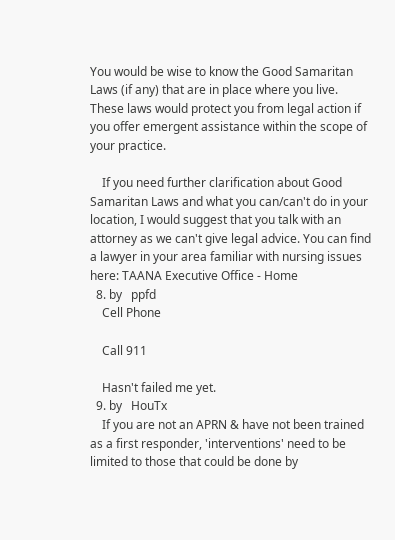You would be wise to know the Good Samaritan Laws (if any) that are in place where you live. These laws would protect you from legal action if you offer emergent assistance within the scope of your practice.

    If you need further clarification about Good Samaritan Laws and what you can/can't do in your location, I would suggest that you talk with an attorney as we can't give legal advice. You can find a lawyer in your area familiar with nursing issues here: TAANA Executive Office - Home
  8. by   ppfd
    Cell Phone

    Call 911

    Hasn't failed me yet.
  9. by   HouTx
    If you are not an APRN & have not been trained as a first responder, 'interventions' need to be limited to those that could be done by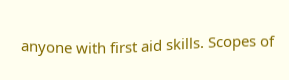anyone with first aid skills. Scopes of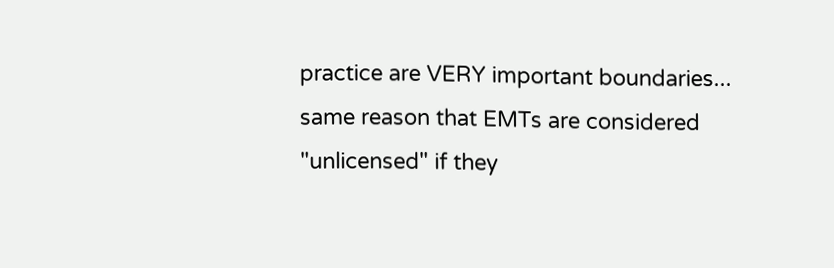practice are VERY important boundaries... same reason that EMTs are considered "unlicensed" if they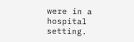were in a hospital setting.